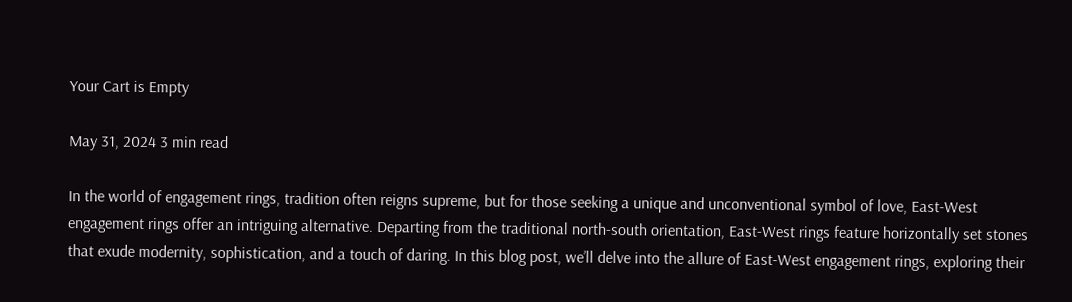Your Cart is Empty

May 31, 2024 3 min read

In the world of engagement rings, tradition often reigns supreme, but for those seeking a unique and unconventional symbol of love, East-West engagement rings offer an intriguing alternative. Departing from the traditional north-south orientation, East-West rings feature horizontally set stones that exude modernity, sophistication, and a touch of daring. In this blog post, we’ll delve into the allure of East-West engagement rings, exploring their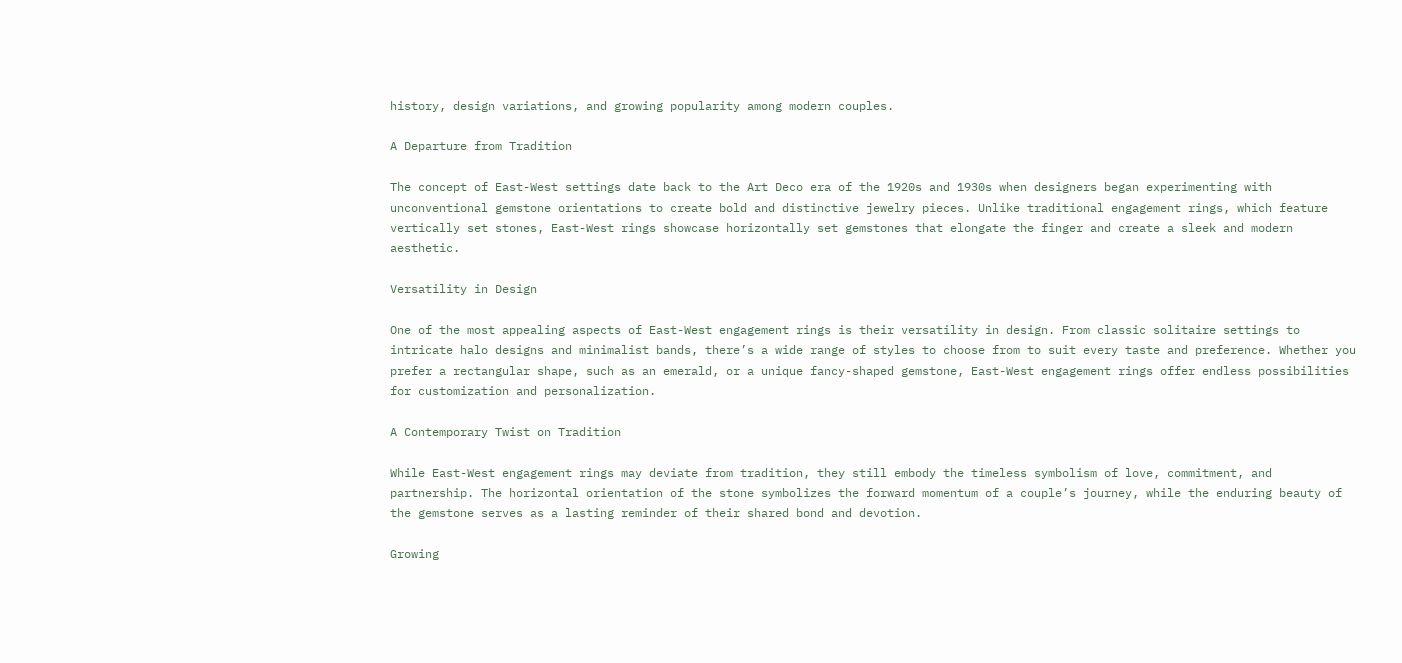history, design variations, and growing popularity among modern couples.

A Departure from Tradition

The concept of East-West settings date back to the Art Deco era of the 1920s and 1930s when designers began experimenting with unconventional gemstone orientations to create bold and distinctive jewelry pieces. Unlike traditional engagement rings, which feature vertically set stones, East-West rings showcase horizontally set gemstones that elongate the finger and create a sleek and modern aesthetic.

Versatility in Design

One of the most appealing aspects of East-West engagement rings is their versatility in design. From classic solitaire settings to intricate halo designs and minimalist bands, there’s a wide range of styles to choose from to suit every taste and preference. Whether you prefer a rectangular shape, such as an emerald, or a unique fancy-shaped gemstone, East-West engagement rings offer endless possibilities for customization and personalization.

A Contemporary Twist on Tradition

While East-West engagement rings may deviate from tradition, they still embody the timeless symbolism of love, commitment, and partnership. The horizontal orientation of the stone symbolizes the forward momentum of a couple’s journey, while the enduring beauty of the gemstone serves as a lasting reminder of their shared bond and devotion.

Growing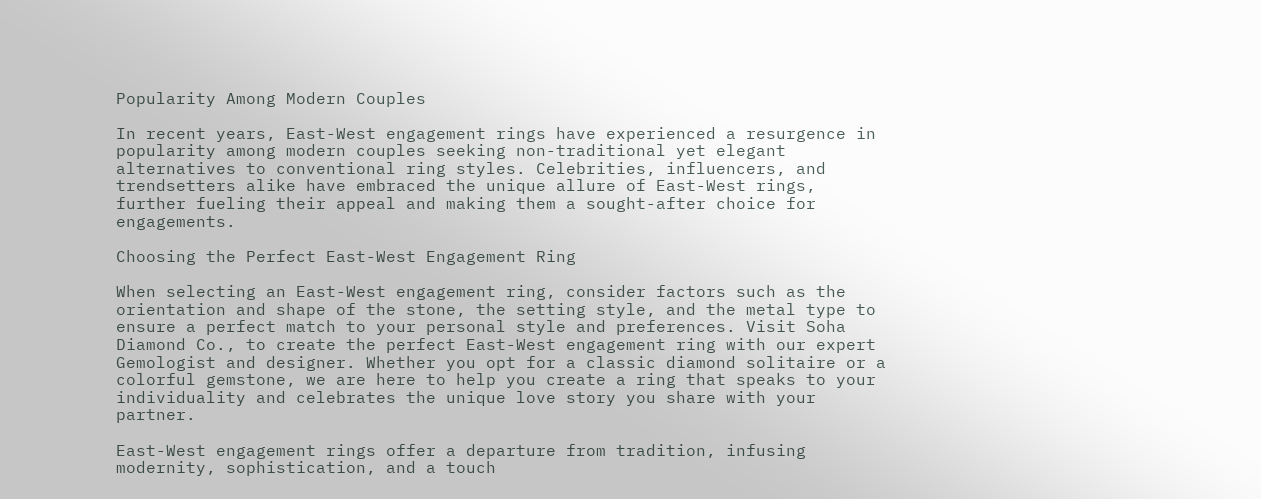Popularity Among Modern Couples

In recent years, East-West engagement rings have experienced a resurgence in popularity among modern couples seeking non-traditional yet elegant alternatives to conventional ring styles. Celebrities, influencers, and trendsetters alike have embraced the unique allure of East-West rings, further fueling their appeal and making them a sought-after choice for engagements.

Choosing the Perfect East-West Engagement Ring

When selecting an East-West engagement ring, consider factors such as the orientation and shape of the stone, the setting style, and the metal type to ensure a perfect match to your personal style and preferences. Visit Soha Diamond Co., to create the perfect East-West engagement ring with our expert Gemologist and designer. Whether you opt for a classic diamond solitaire or a colorful gemstone, we are here to help you create a ring that speaks to your individuality and celebrates the unique love story you share with your partner.

East-West engagement rings offer a departure from tradition, infusing modernity, sophistication, and a touch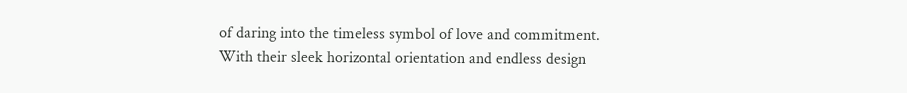of daring into the timeless symbol of love and commitment. With their sleek horizontal orientation and endless design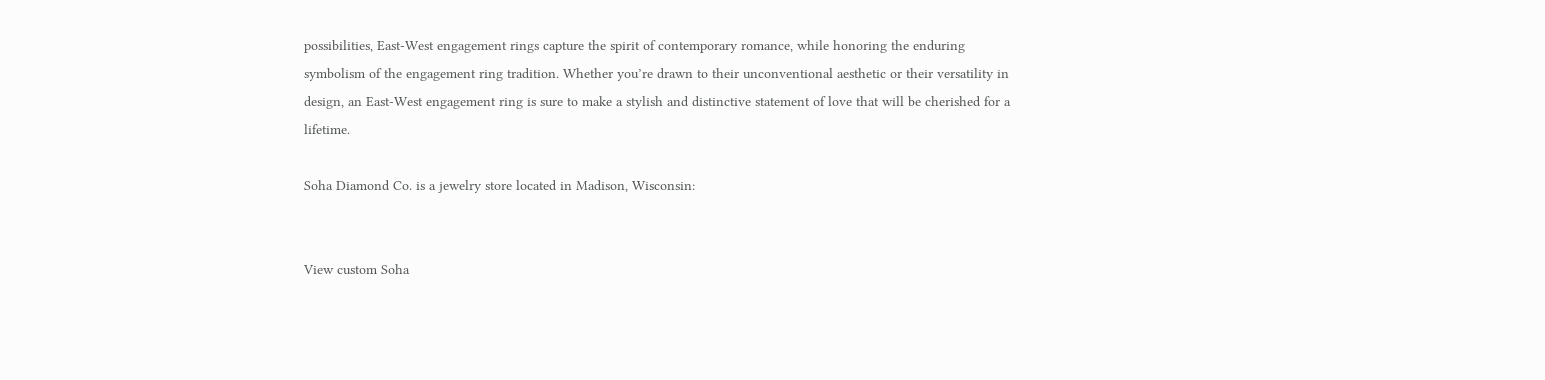possibilities, East-West engagement rings capture the spirit of contemporary romance, while honoring the enduring symbolism of the engagement ring tradition. Whether you’re drawn to their unconventional aesthetic or their versatility in design, an East-West engagement ring is sure to make a stylish and distinctive statement of love that will be cherished for a lifetime.

Soha Diamond Co. is a jewelry store located in Madison, Wisconsin:


View custom Soha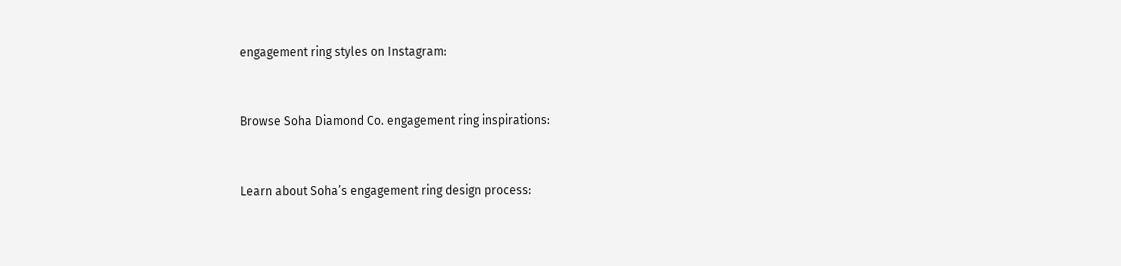engagement ring styles on Instagram:


Browse Soha Diamond Co. engagement ring inspirations:


Learn about Soha’s engagement ring design process: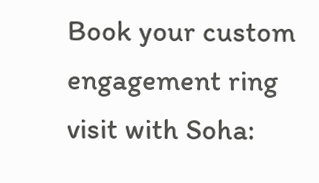Book your custom engagement ring visit with Soha: